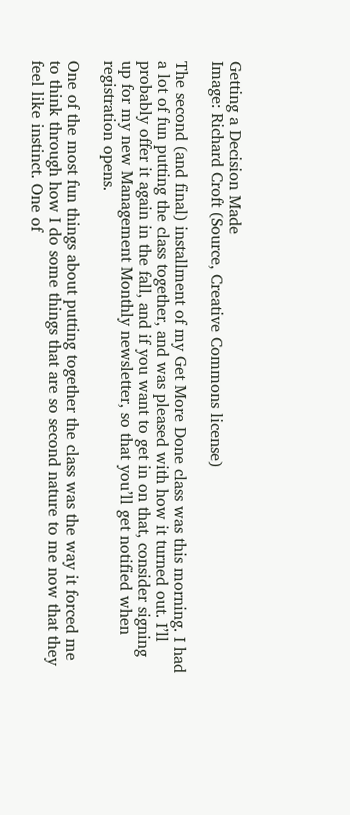Getting a Decision Made
Image: Richard Croft (Source, Creative Commons license)

The second (and final) installment of my Get More Done class was this morning. I had a lot of fun putting the class together, and was pleased with how it turned out. I’ll probably offer it again in the fall, and if you want to get in on that, consider signing up for my new Management Monthly newsletter, so that you’ll get notified when registration opens.

One of the most fun things about putting together the class was the way it forced me to think through how I do some things that are so second nature to me now that they feel like instinct. One of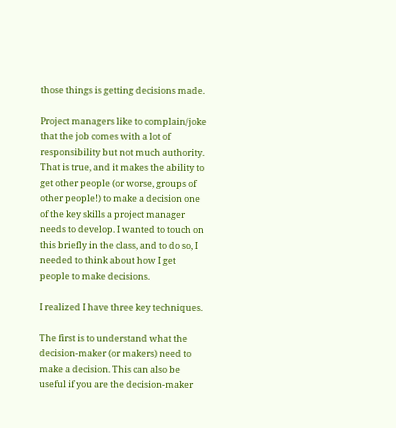those things is getting decisions made.

Project managers like to complain/joke that the job comes with a lot of responsibility but not much authority. That is true, and it makes the ability to get other people (or worse, groups of other people!) to make a decision one of the key skills a project manager needs to develop. I wanted to touch on this briefly in the class, and to do so, I needed to think about how I get people to make decisions.

I realized I have three key techniques.

The first is to understand what the decision-maker (or makers) need to make a decision. This can also be useful if you are the decision-maker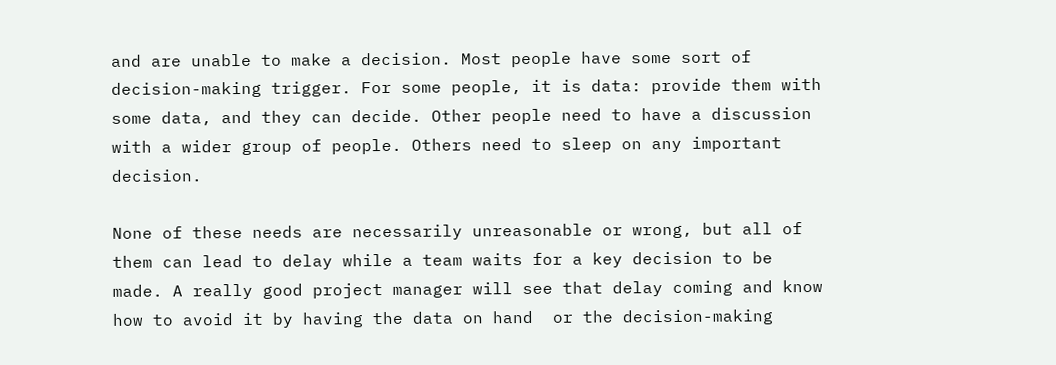and are unable to make a decision. Most people have some sort of decision-making trigger. For some people, it is data: provide them with some data, and they can decide. Other people need to have a discussion with a wider group of people. Others need to sleep on any important decision.

None of these needs are necessarily unreasonable or wrong, but all of them can lead to delay while a team waits for a key decision to be made. A really good project manager will see that delay coming and know how to avoid it by having the data on hand  or the decision-making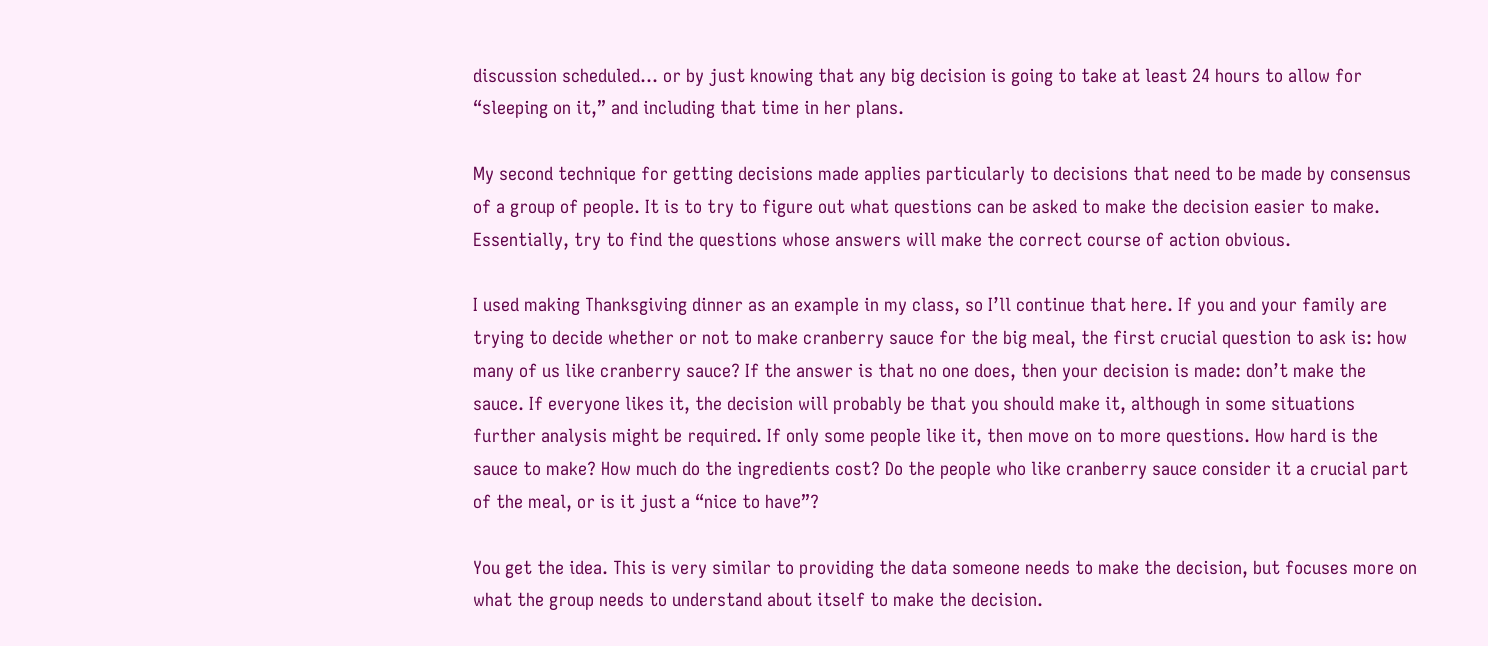discussion scheduled… or by just knowing that any big decision is going to take at least 24 hours to allow for “sleeping on it,” and including that time in her plans.

My second technique for getting decisions made applies particularly to decisions that need to be made by consensus of a group of people. It is to try to figure out what questions can be asked to make the decision easier to make. Essentially, try to find the questions whose answers will make the correct course of action obvious.

I used making Thanksgiving dinner as an example in my class, so I’ll continue that here. If you and your family are trying to decide whether or not to make cranberry sauce for the big meal, the first crucial question to ask is: how many of us like cranberry sauce? If the answer is that no one does, then your decision is made: don’t make the sauce. If everyone likes it, the decision will probably be that you should make it, although in some situations further analysis might be required. If only some people like it, then move on to more questions. How hard is the sauce to make? How much do the ingredients cost? Do the people who like cranberry sauce consider it a crucial part of the meal, or is it just a “nice to have”?

You get the idea. This is very similar to providing the data someone needs to make the decision, but focuses more on what the group needs to understand about itself to make the decision.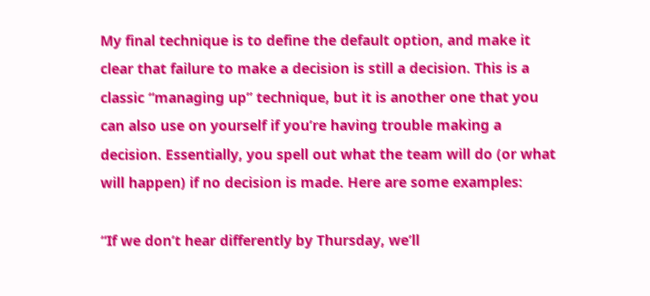My final technique is to define the default option, and make it clear that failure to make a decision is still a decision. This is a classic “managing up” technique, but it is another one that you can also use on yourself if you’re having trouble making a decision. Essentially, you spell out what the team will do (or what will happen) if no decision is made. Here are some examples:

“If we don’t hear differently by Thursday, we’ll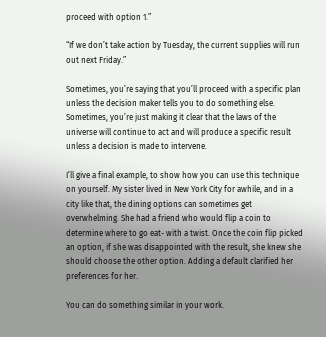proceed with option 1.”

“If we don’t take action by Tuesday, the current supplies will run out next Friday.”

Sometimes, you’re saying that you’ll proceed with a specific plan unless the decision maker tells you to do something else. Sometimes, you’re just making it clear that the laws of the universe will continue to act and will produce a specific result unless a decision is made to intervene.

I’ll give a final example, to show how you can use this technique on yourself. My sister lived in New York City for awhile, and in a city like that, the dining options can sometimes get overwhelming. She had a friend who would flip a coin to determine where to go eat- with a twist. Once the coin flip picked an option, if she was disappointed with the result, she knew she should choose the other option. Adding a default clarified her preferences for her.

You can do something similar in your work.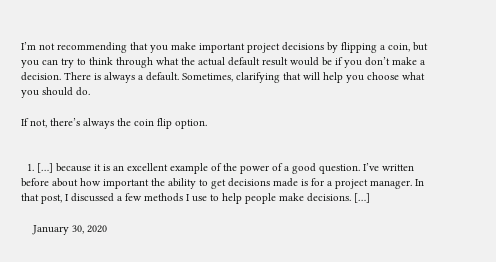I’m not recommending that you make important project decisions by flipping a coin, but you can try to think through what the actual default result would be if you don’t make a decision. There is always a default. Sometimes, clarifying that will help you choose what you should do.

If not, there’s always the coin flip option.


  1. […] because it is an excellent example of the power of a good question. I’ve written before about how important the ability to get decisions made is for a project manager. In that post, I discussed a few methods I use to help people make decisions. […]

    January 30, 2020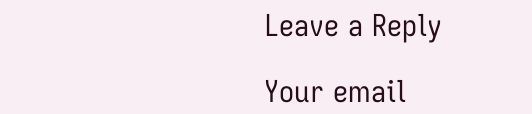Leave a Reply

Your email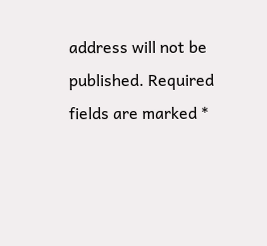address will not be published. Required fields are marked *